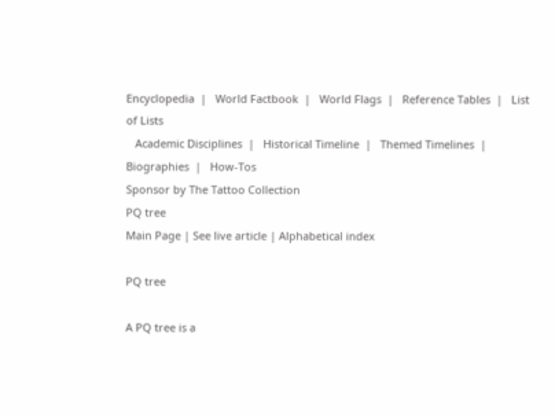Encyclopedia  |   World Factbook  |   World Flags  |   Reference Tables  |   List of Lists
   Academic Disciplines  |   Historical Timeline  |   Themed Timelines  |   Biographies  |   How-Tos
Sponsor by The Tattoo Collection
PQ tree
Main Page | See live article | Alphabetical index

PQ tree

A PQ tree is a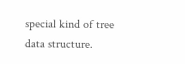special kind of tree data structure.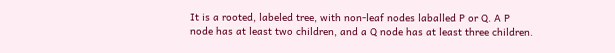It is a rooted, labeled tree, with non-leaf nodes laballed P or Q. A P node has at least two children, and a Q node has at least three children.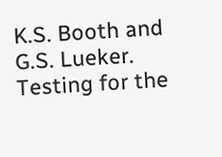K.S. Booth and G.S. Lueker. Testing for the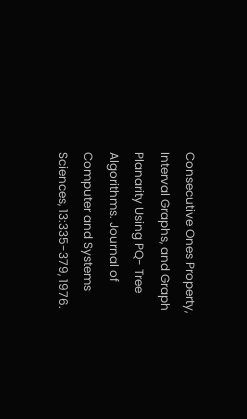Consecutive Ones Property, Interval Graphs, and Graph Planarity Using PQ- Tree Algorithms. Journal of Computer and Systems Sciences, 13:335-379, 1976.